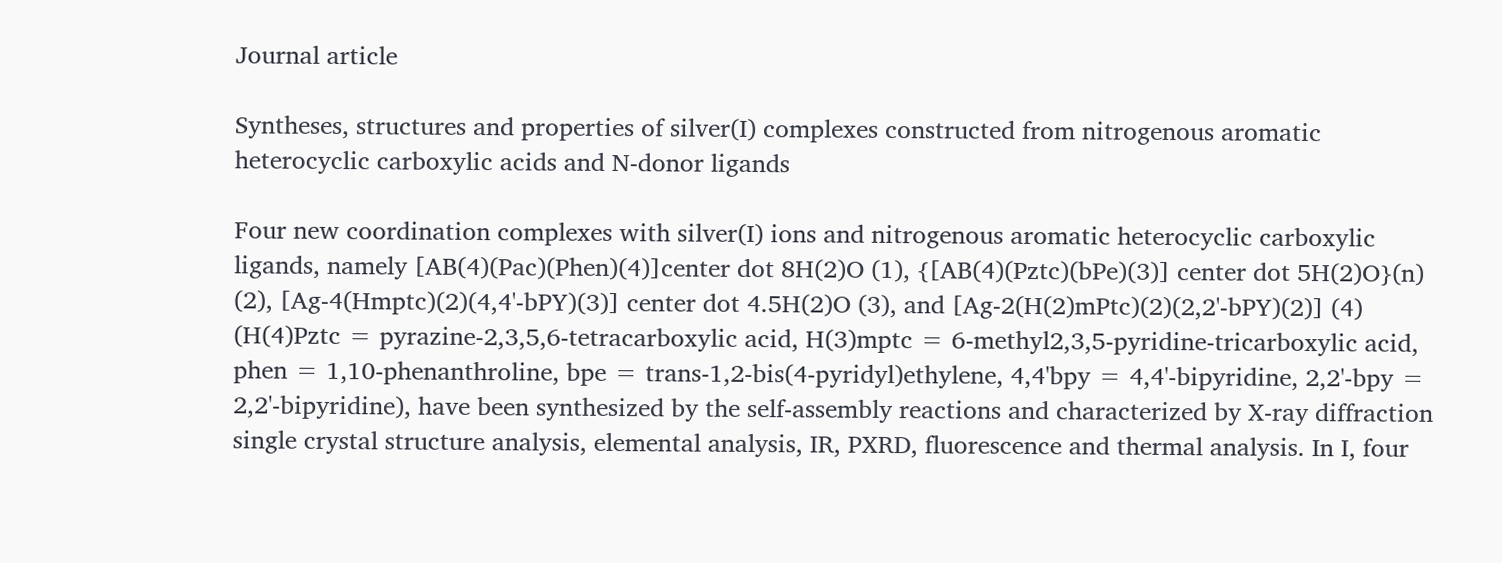Journal article

Syntheses, structures and properties of silver(I) complexes constructed from nitrogenous aromatic heterocyclic carboxylic acids and N-donor ligands

Four new coordination complexes with silver(I) ions and nitrogenous aromatic heterocyclic carboxylic ligands, namely [AB(4)(Pac)(Phen)(4)]center dot 8H(2)O (1), {[AB(4)(Pztc)(bPe)(3)] center dot 5H(2)O}(n) (2), [Ag-4(Hmptc)(2)(4,4'-bPY)(3)] center dot 4.5H(2)O (3), and [Ag-2(H(2)mPtc)(2)(2,2'-bPY)(2)] (4) (H(4)Pztc = pyrazine-2,3,5,6-tetracarboxylic acid, H(3)mptc = 6-methyl2,3,5-pyridine-tricarboxylic acid, phen = 1,10-phenanthroline, bpe = trans-1,2-bis(4-pyridyl)ethylene, 4,4'bpy = 4,4'-bipyridine, 2,2'-bpy = 2,2'-bipyridine), have been synthesized by the self-assembly reactions and characterized by X-ray diffraction single crystal structure analysis, elemental analysis, IR, PXRD, fluorescence and thermal analysis. In I, four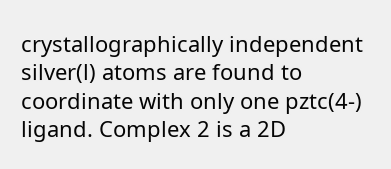crystallographically independent silver(l) atoms are found to coordinate with only one pztc(4-) ligand. Complex 2 is a 2D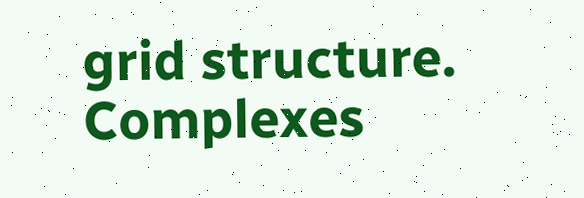grid structure. Complexes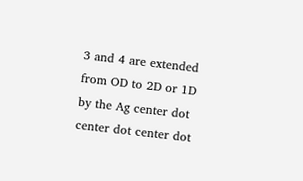3 and 4 are extended from OD to 2D or 1D by the Ag center dot center dot center dot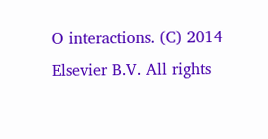O interactions. (C) 2014 Elsevier B.V. All rights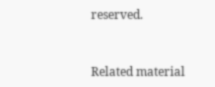reserved.


Related material